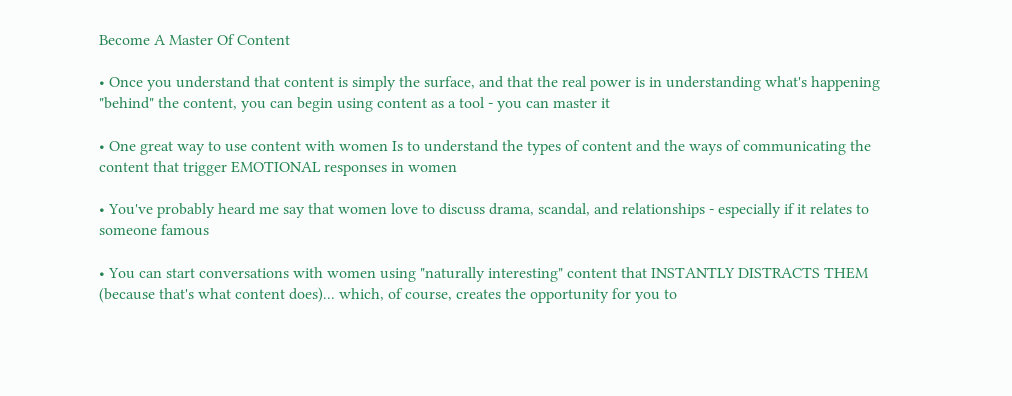Become A Master Of Content

• Once you understand that content is simply the surface, and that the real power is in understanding what's happening "behind" the content, you can begin using content as a tool - you can master it

• One great way to use content with women Is to understand the types of content and the ways of communicating the content that trigger EMOTIONAL responses in women

• You've probably heard me say that women love to discuss drama, scandal, and relationships - especially if it relates to someone famous

• You can start conversations with women using "naturally interesting" content that INSTANTLY DISTRACTS THEM (because that's what content does)... which, of course, creates the opportunity for you to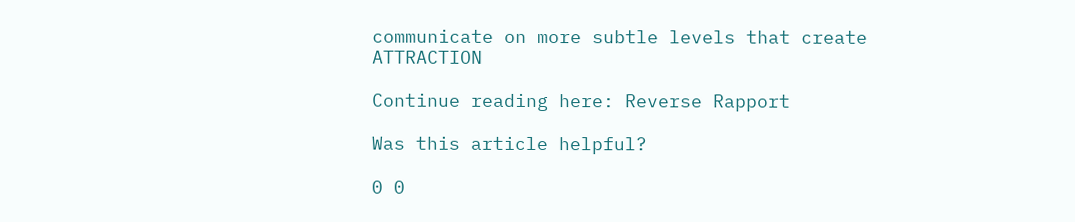communicate on more subtle levels that create ATTRACTION

Continue reading here: Reverse Rapport

Was this article helpful?

0 0